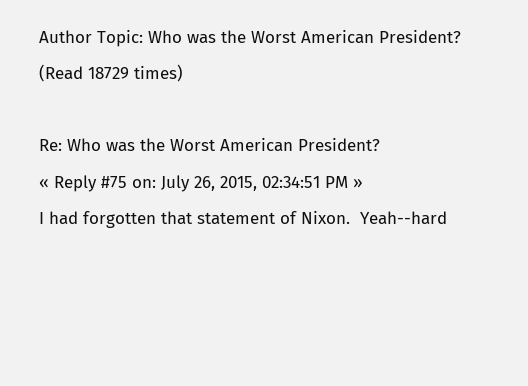Author Topic: Who was the Worst American President?  (Read 18729 times)

Re: Who was the Worst American President?
« Reply #75 on: July 26, 2015, 02:34:51 PM »
I had forgotten that statement of Nixon.  Yeah--hard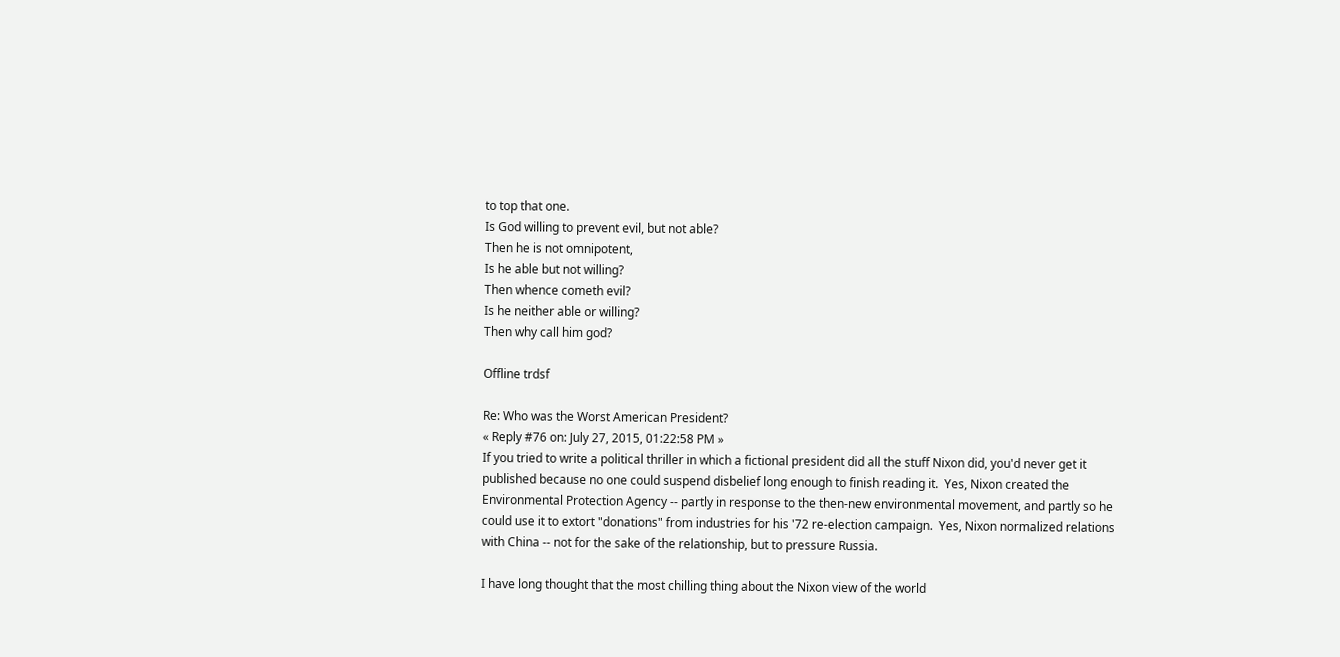to top that one.
Is God willing to prevent evil, but not able?
Then he is not omnipotent,
Is he able but not willing?
Then whence cometh evil?
Is he neither able or willing?
Then why call him god?

Offline trdsf

Re: Who was the Worst American President?
« Reply #76 on: July 27, 2015, 01:22:58 PM »
If you tried to write a political thriller in which a fictional president did all the stuff Nixon did, you'd never get it published because no one could suspend disbelief long enough to finish reading it.  Yes, Nixon created the Environmental Protection Agency -- partly in response to the then-new environmental movement, and partly so he could use it to extort "donations" from industries for his '72 re-election campaign.  Yes, Nixon normalized relations with China -- not for the sake of the relationship, but to pressure Russia.

I have long thought that the most chilling thing about the Nixon view of the world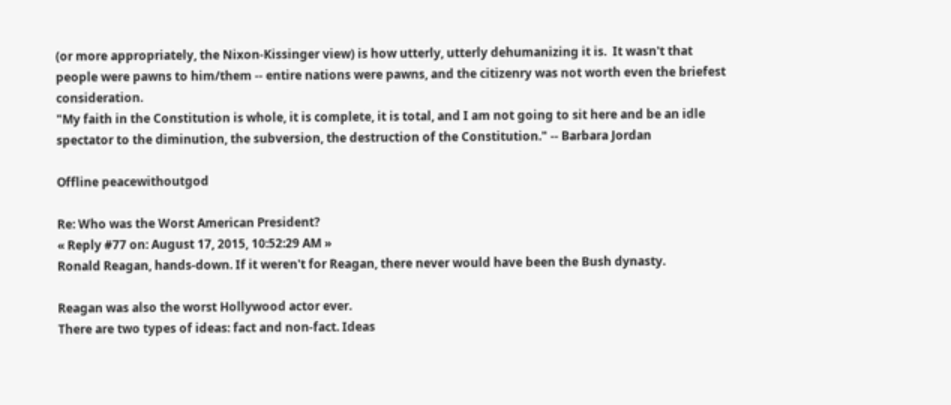(or more appropriately, the Nixon-Kissinger view) is how utterly, utterly dehumanizing it is.  It wasn't that people were pawns to him/them -- entire nations were pawns, and the citizenry was not worth even the briefest consideration.
"My faith in the Constitution is whole, it is complete, it is total, and I am not going to sit here and be an idle spectator to the diminution, the subversion, the destruction of the Constitution." -- Barbara Jordan

Offline peacewithoutgod

Re: Who was the Worst American President?
« Reply #77 on: August 17, 2015, 10:52:29 AM »
Ronald Reagan, hands-down. If it weren't for Reagan, there never would have been the Bush dynasty.

Reagan was also the worst Hollywood actor ever.
There are two types of ideas: fact and non-fact. Ideas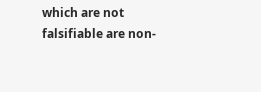which are not falsifiable are non-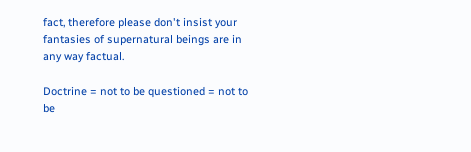fact, therefore please don't insist your fantasies of supernatural beings are in any way factual.

Doctrine = not to be questioned = not to be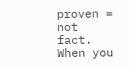proven = not fact. When you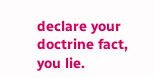declare your doctrine fact, you lie.